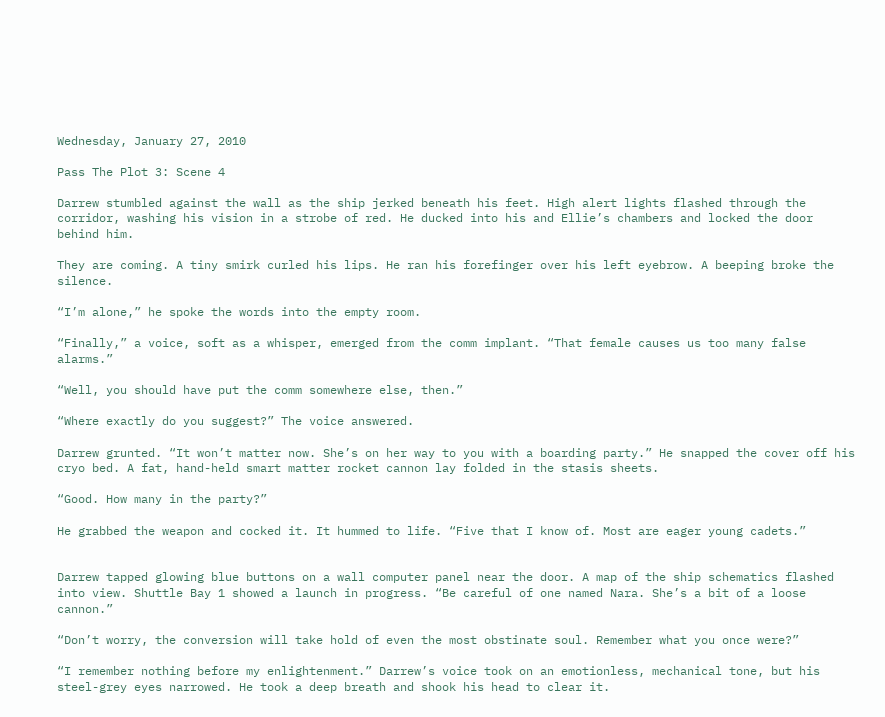Wednesday, January 27, 2010

Pass The Plot 3: Scene 4

Darrew stumbled against the wall as the ship jerked beneath his feet. High alert lights flashed through the corridor, washing his vision in a strobe of red. He ducked into his and Ellie’s chambers and locked the door behind him.

They are coming. A tiny smirk curled his lips. He ran his forefinger over his left eyebrow. A beeping broke the silence.

“I’m alone,” he spoke the words into the empty room.

“Finally,” a voice, soft as a whisper, emerged from the comm implant. “That female causes us too many false alarms.”

“Well, you should have put the comm somewhere else, then.”

“Where exactly do you suggest?” The voice answered.

Darrew grunted. “It won’t matter now. She’s on her way to you with a boarding party.” He snapped the cover off his cryo bed. A fat, hand-held smart matter rocket cannon lay folded in the stasis sheets.

“Good. How many in the party?”

He grabbed the weapon and cocked it. It hummed to life. “Five that I know of. Most are eager young cadets.”


Darrew tapped glowing blue buttons on a wall computer panel near the door. A map of the ship schematics flashed into view. Shuttle Bay 1 showed a launch in progress. “Be careful of one named Nara. She’s a bit of a loose cannon.”

“Don’t worry, the conversion will take hold of even the most obstinate soul. Remember what you once were?”

“I remember nothing before my enlightenment.” Darrew’s voice took on an emotionless, mechanical tone, but his steel-grey eyes narrowed. He took a deep breath and shook his head to clear it.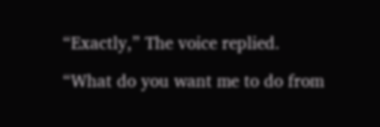“Exactly,” The voice replied.

“What do you want me to do from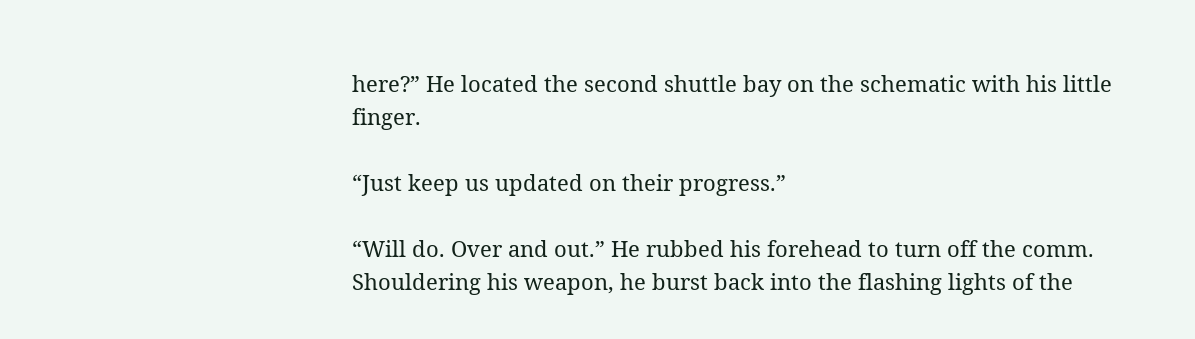here?” He located the second shuttle bay on the schematic with his little finger.

“Just keep us updated on their progress.”

“Will do. Over and out.” He rubbed his forehead to turn off the comm. Shouldering his weapon, he burst back into the flashing lights of the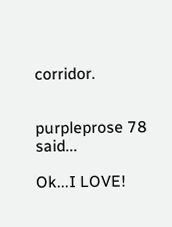corridor.


purpleprose 78 said...

Ok...I LOVE!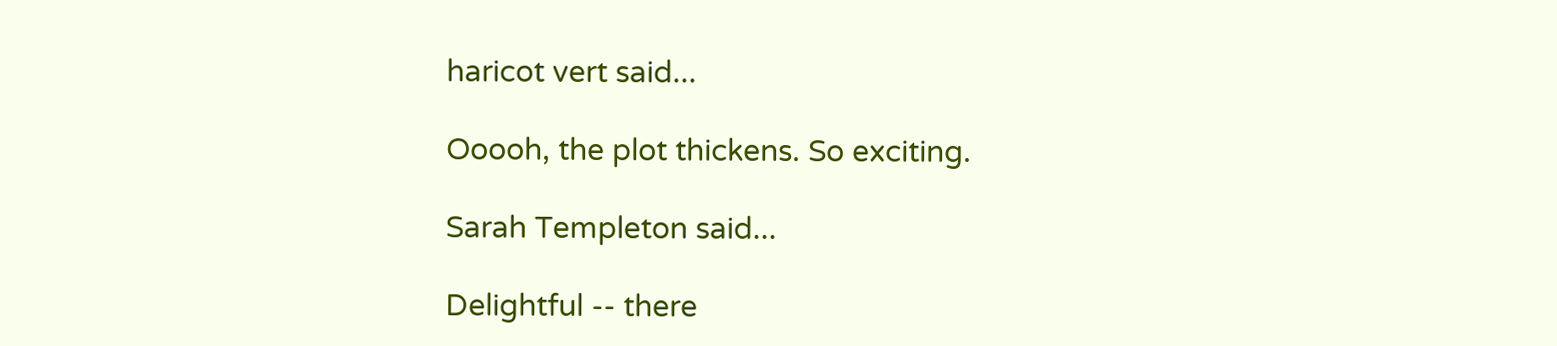haricot vert said...

Ooooh, the plot thickens. So exciting.

Sarah Templeton said...

Delightful -- there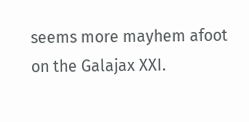seems more mayhem afoot on the Galajax XXI.